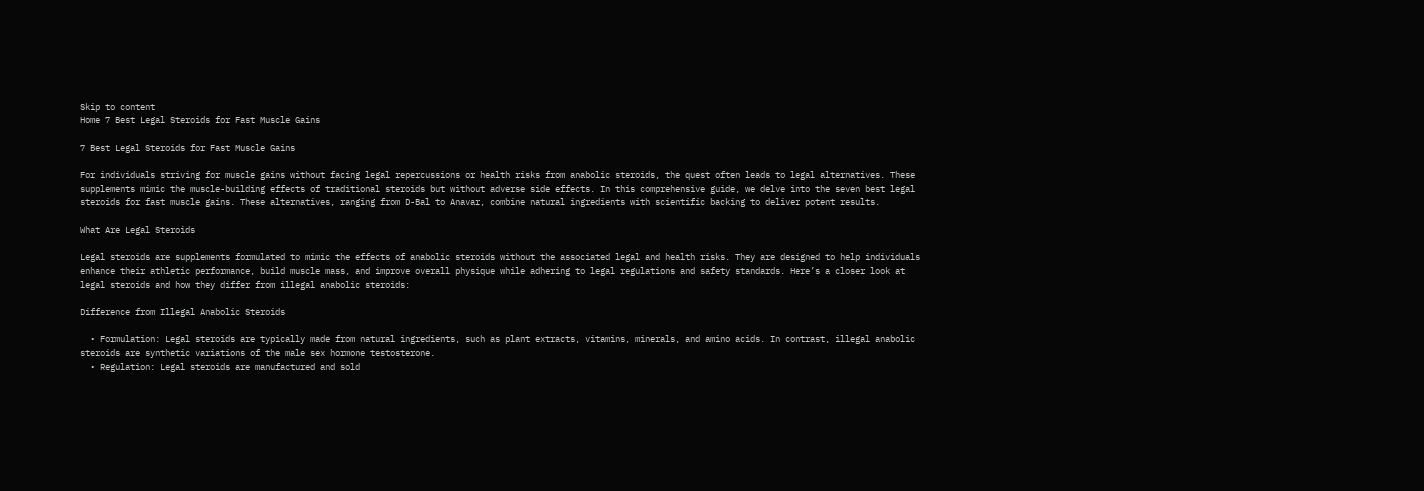Skip to content
Home 7 Best Legal Steroids for Fast Muscle Gains

7 Best Legal Steroids for Fast Muscle Gains

For individuals striving for muscle gains without facing legal repercussions or health risks from anabolic steroids, the quest often leads to legal alternatives. These supplements mimic the muscle-building effects of traditional steroids but without adverse side effects. In this comprehensive guide, we delve into the seven best legal steroids for fast muscle gains. These alternatives, ranging from D-Bal to Anavar, combine natural ingredients with scientific backing to deliver potent results.

What Are Legal Steroids

Legal steroids are supplements formulated to mimic the effects of anabolic steroids without the associated legal and health risks. They are designed to help individuals enhance their athletic performance, build muscle mass, and improve overall physique while adhering to legal regulations and safety standards. Here’s a closer look at legal steroids and how they differ from illegal anabolic steroids:

Difference from Illegal Anabolic Steroids

  • Formulation: Legal steroids are typically made from natural ingredients, such as plant extracts, vitamins, minerals, and amino acids. In contrast, illegal anabolic steroids are synthetic variations of the male sex hormone testosterone.
  • Regulation: Legal steroids are manufactured and sold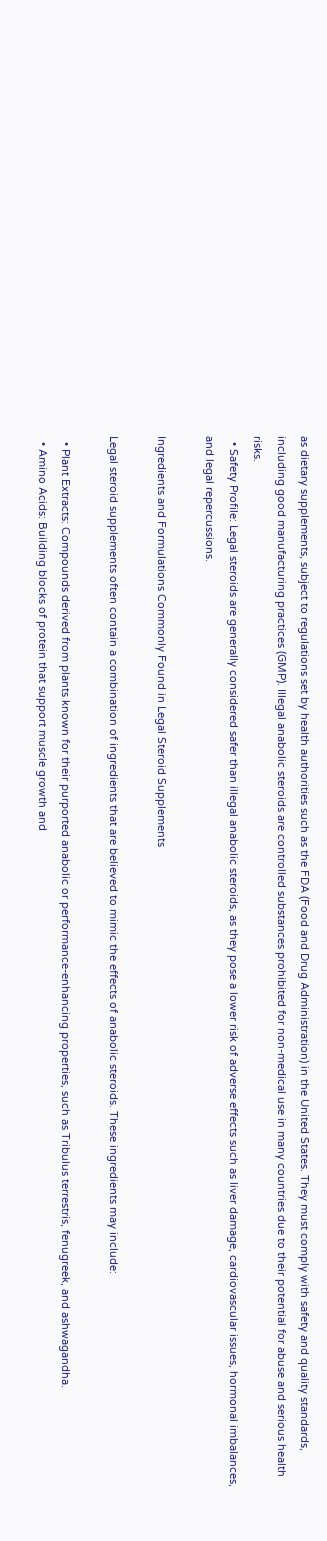as dietary supplements, subject to regulations set by health authorities such as the FDA (Food and Drug Administration) in the United States. They must comply with safety and quality standards, including good manufacturing practices (GMP). Illegal anabolic steroids are controlled substances prohibited for non-medical use in many countries due to their potential for abuse and serious health risks.
  • Safety Profile: Legal steroids are generally considered safer than illegal anabolic steroids, as they pose a lower risk of adverse effects such as liver damage, cardiovascular issues, hormonal imbalances, and legal repercussions.

Ingredients and Formulations Commonly Found in Legal Steroid Supplements

Legal steroid supplements often contain a combination of ingredients that are believed to mimic the effects of anabolic steroids. These ingredients may include:

  • Plant Extracts: Compounds derived from plants known for their purported anabolic or performance-enhancing properties, such as Tribulus terrestris, fenugreek, and ashwagandha.
  • Amino Acids: Building blocks of protein that support muscle growth and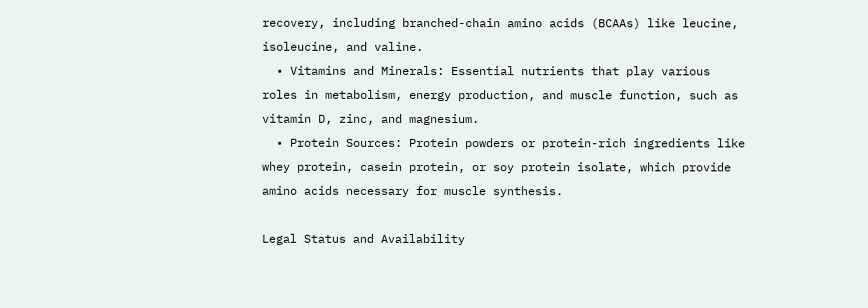recovery, including branched-chain amino acids (BCAAs) like leucine, isoleucine, and valine.
  • Vitamins and Minerals: Essential nutrients that play various roles in metabolism, energy production, and muscle function, such as vitamin D, zinc, and magnesium.
  • Protein Sources: Protein powders or protein-rich ingredients like whey protein, casein protein, or soy protein isolate, which provide amino acids necessary for muscle synthesis.

Legal Status and Availability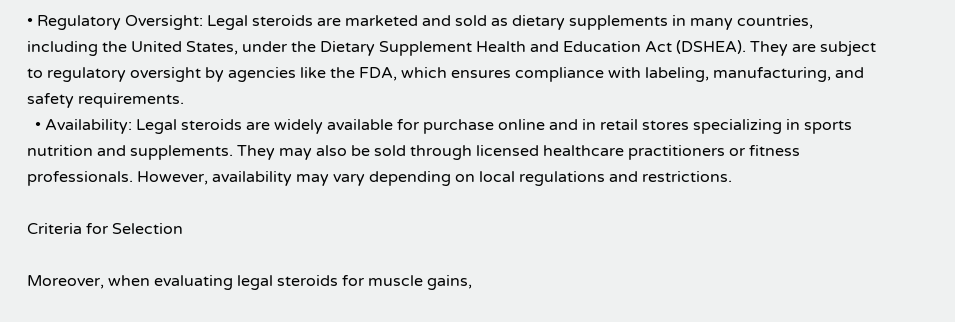• Regulatory Oversight: Legal steroids are marketed and sold as dietary supplements in many countries, including the United States, under the Dietary Supplement Health and Education Act (DSHEA). They are subject to regulatory oversight by agencies like the FDA, which ensures compliance with labeling, manufacturing, and safety requirements.
  • Availability: Legal steroids are widely available for purchase online and in retail stores specializing in sports nutrition and supplements. They may also be sold through licensed healthcare practitioners or fitness professionals. However, availability may vary depending on local regulations and restrictions.

Criteria for Selection

Moreover, when evaluating legal steroids for muscle gains,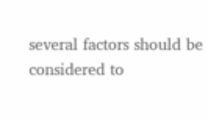several factors should be considered to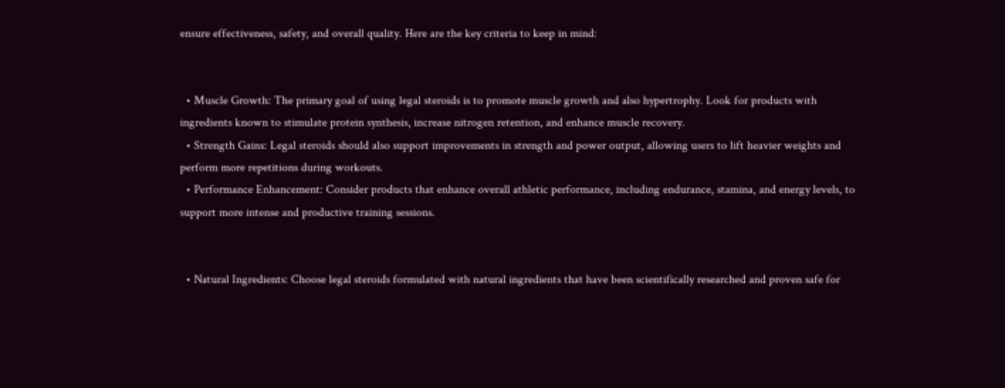ensure effectiveness, safety, and overall quality. Here are the key criteria to keep in mind:


  • Muscle Growth: The primary goal of using legal steroids is to promote muscle growth and also hypertrophy. Look for products with ingredients known to stimulate protein synthesis, increase nitrogen retention, and enhance muscle recovery.
  • Strength Gains: Legal steroids should also support improvements in strength and power output, allowing users to lift heavier weights and perform more repetitions during workouts.
  • Performance Enhancement: Consider products that enhance overall athletic performance, including endurance, stamina, and energy levels, to support more intense and productive training sessions.


  • Natural Ingredients: Choose legal steroids formulated with natural ingredients that have been scientifically researched and proven safe for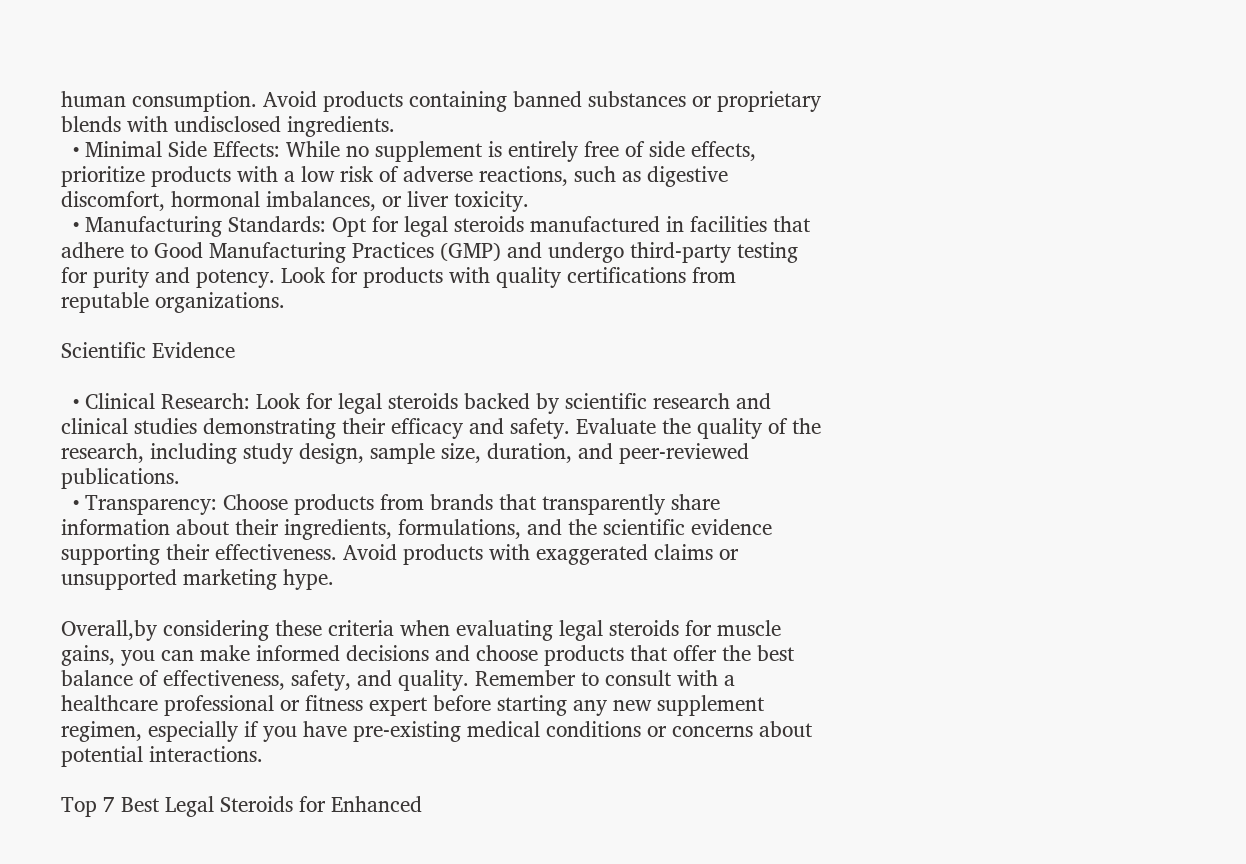human consumption. Avoid products containing banned substances or proprietary blends with undisclosed ingredients.
  • Minimal Side Effects: While no supplement is entirely free of side effects, prioritize products with a low risk of adverse reactions, such as digestive discomfort, hormonal imbalances, or liver toxicity.
  • Manufacturing Standards: Opt for legal steroids manufactured in facilities that adhere to Good Manufacturing Practices (GMP) and undergo third-party testing for purity and potency. Look for products with quality certifications from reputable organizations.

Scientific Evidence

  • Clinical Research: Look for legal steroids backed by scientific research and clinical studies demonstrating their efficacy and safety. Evaluate the quality of the research, including study design, sample size, duration, and peer-reviewed publications.
  • Transparency: Choose products from brands that transparently share information about their ingredients, formulations, and the scientific evidence supporting their effectiveness. Avoid products with exaggerated claims or unsupported marketing hype.

Overall,by considering these criteria when evaluating legal steroids for muscle gains, you can make informed decisions and choose products that offer the best balance of effectiveness, safety, and quality. Remember to consult with a healthcare professional or fitness expert before starting any new supplement regimen, especially if you have pre-existing medical conditions or concerns about potential interactions.

Top 7 Best Legal Steroids for Enhanced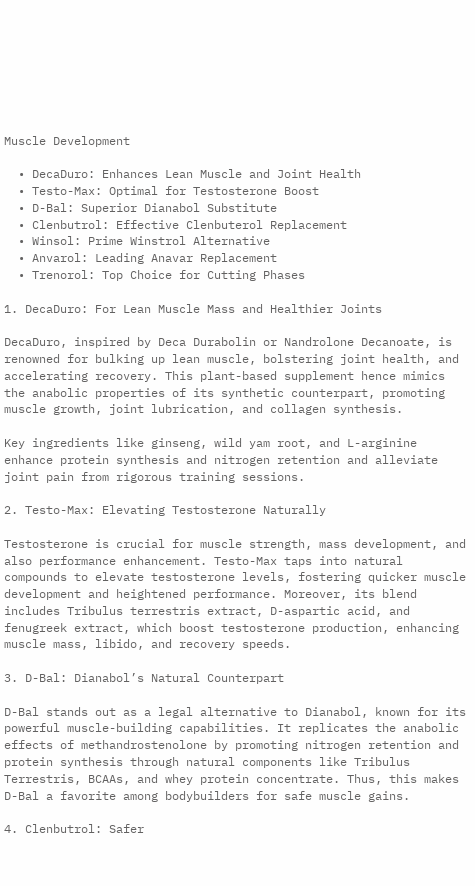Muscle Development

  • DecaDuro: Enhances Lean Muscle and Joint Health
  • Testo-Max: Optimal for Testosterone Boost
  • D-Bal: Superior Dianabol Substitute
  • Clenbutrol: Effective Clenbuterol Replacement
  • Winsol: Prime Winstrol Alternative
  • Anvarol: Leading Anavar Replacement
  • Trenorol: Top Choice for Cutting Phases

1. DecaDuro: For Lean Muscle Mass and Healthier Joints

DecaDuro, inspired by Deca Durabolin or Nandrolone Decanoate, is renowned for bulking up lean muscle, bolstering joint health, and accelerating recovery. This plant-based supplement hence mimics the anabolic properties of its synthetic counterpart, promoting muscle growth, joint lubrication, and collagen synthesis.

Key ingredients like ginseng, wild yam root, and L-arginine enhance protein synthesis and nitrogen retention and alleviate joint pain from rigorous training sessions.

2. Testo-Max: Elevating Testosterone Naturally

Testosterone is crucial for muscle strength, mass development, and also performance enhancement. Testo-Max taps into natural compounds to elevate testosterone levels, fostering quicker muscle development and heightened performance. Moreover, its blend includes Tribulus terrestris extract, D-aspartic acid, and fenugreek extract, which boost testosterone production, enhancing muscle mass, libido, and recovery speeds.

3. D-Bal: Dianabol’s Natural Counterpart

D-Bal stands out as a legal alternative to Dianabol, known for its powerful muscle-building capabilities. It replicates the anabolic effects of methandrostenolone by promoting nitrogen retention and protein synthesis through natural components like Tribulus Terrestris, BCAAs, and whey protein concentrate. Thus, this makes D-Bal a favorite among bodybuilders for safe muscle gains.

4. Clenbutrol: Safer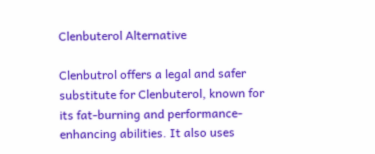Clenbuterol Alternative

Clenbutrol offers a legal and safer substitute for Clenbuterol, known for its fat-burning and performance-enhancing abilities. It also uses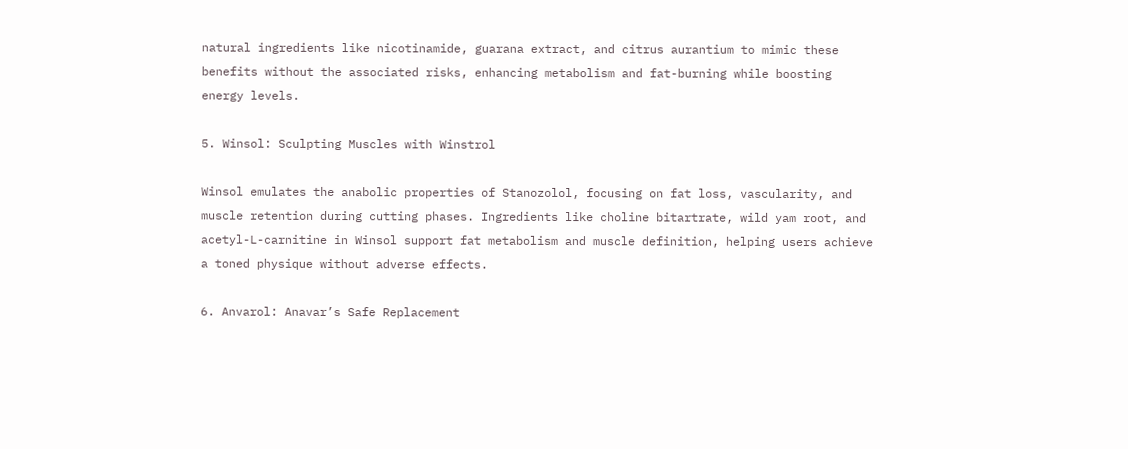natural ingredients like nicotinamide, guarana extract, and citrus aurantium to mimic these benefits without the associated risks, enhancing metabolism and fat-burning while boosting energy levels.

5. Winsol: Sculpting Muscles with Winstrol

Winsol emulates the anabolic properties of Stanozolol, focusing on fat loss, vascularity, and muscle retention during cutting phases. Ingredients like choline bitartrate, wild yam root, and acetyl-L-carnitine in Winsol support fat metabolism and muscle definition, helping users achieve a toned physique without adverse effects.

6. Anvarol: Anavar’s Safe Replacement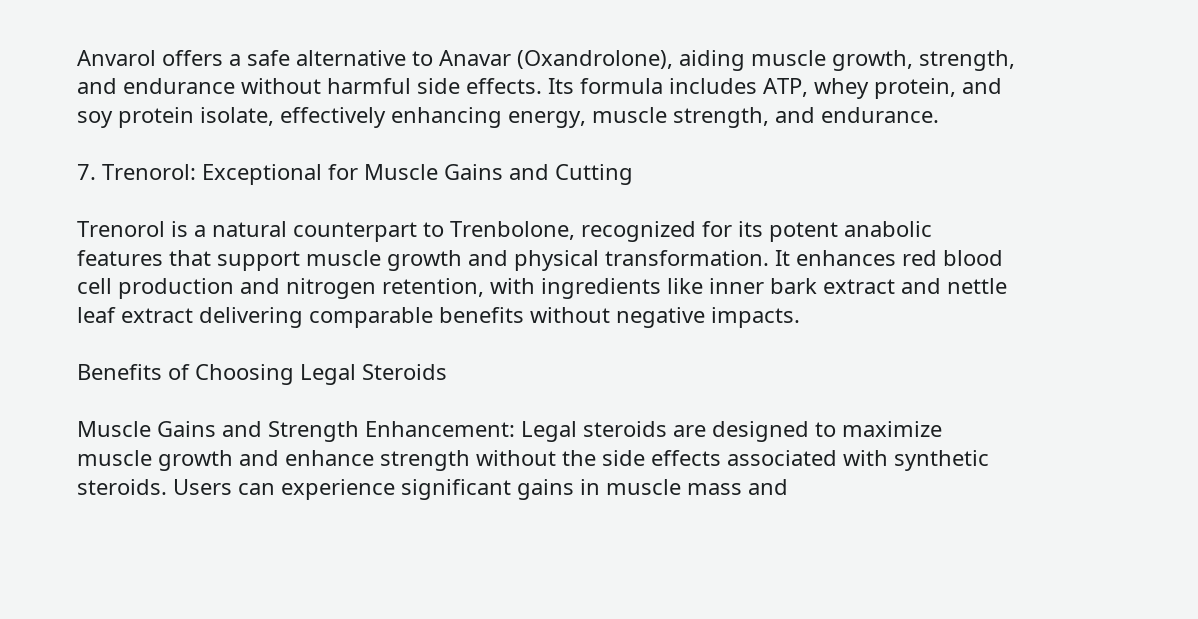Anvarol offers a safe alternative to Anavar (Oxandrolone), aiding muscle growth, strength, and endurance without harmful side effects. Its formula includes ATP, whey protein, and soy protein isolate, effectively enhancing energy, muscle strength, and endurance.

7. Trenorol: Exceptional for Muscle Gains and Cutting

Trenorol is a natural counterpart to Trenbolone, recognized for its potent anabolic features that support muscle growth and physical transformation. It enhances red blood cell production and nitrogen retention, with ingredients like inner bark extract and nettle leaf extract delivering comparable benefits without negative impacts.

Benefits of Choosing Legal Steroids

Muscle Gains and Strength Enhancement: Legal steroids are designed to maximize muscle growth and enhance strength without the side effects associated with synthetic steroids. Users can experience significant gains in muscle mass and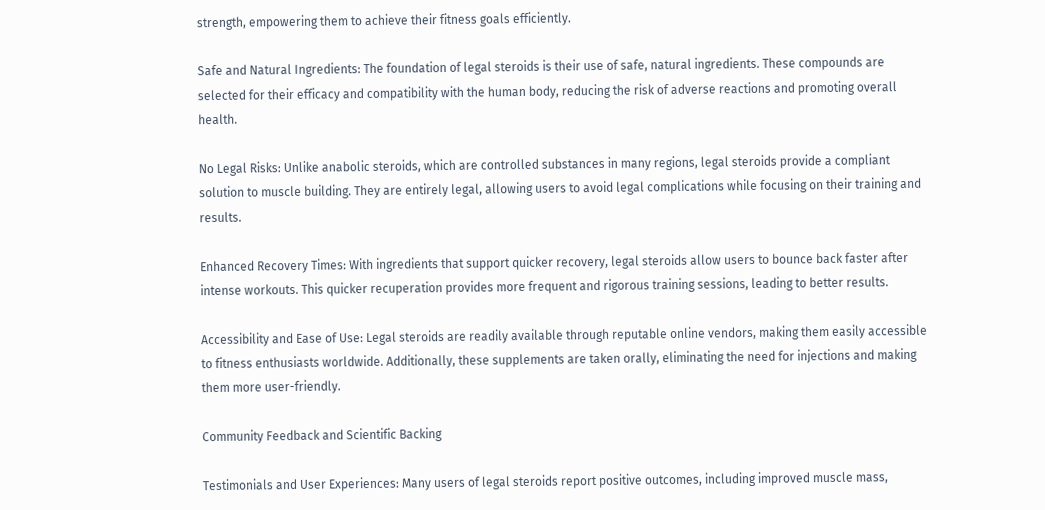strength, empowering them to achieve their fitness goals efficiently.

Safe and Natural Ingredients: The foundation of legal steroids is their use of safe, natural ingredients. These compounds are selected for their efficacy and compatibility with the human body, reducing the risk of adverse reactions and promoting overall health.

No Legal Risks: Unlike anabolic steroids, which are controlled substances in many regions, legal steroids provide a compliant solution to muscle building. They are entirely legal, allowing users to avoid legal complications while focusing on their training and results.

Enhanced Recovery Times: With ingredients that support quicker recovery, legal steroids allow users to bounce back faster after intense workouts. This quicker recuperation provides more frequent and rigorous training sessions, leading to better results.

Accessibility and Ease of Use: Legal steroids are readily available through reputable online vendors, making them easily accessible to fitness enthusiasts worldwide. Additionally, these supplements are taken orally, eliminating the need for injections and making them more user-friendly.

Community Feedback and Scientific Backing

Testimonials and User Experiences: Many users of legal steroids report positive outcomes, including improved muscle mass,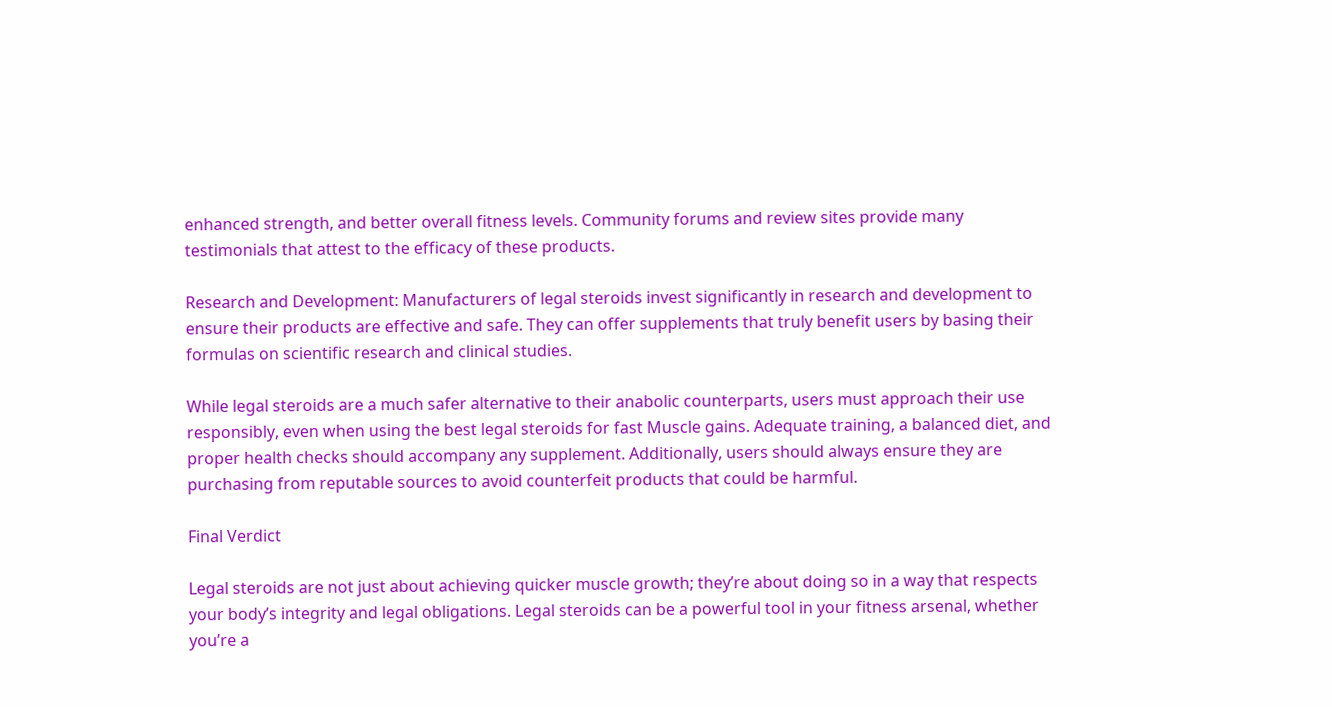enhanced strength, and better overall fitness levels. Community forums and review sites provide many testimonials that attest to the efficacy of these products.

Research and Development: Manufacturers of legal steroids invest significantly in research and development to ensure their products are effective and safe. They can offer supplements that truly benefit users by basing their formulas on scientific research and clinical studies.

While legal steroids are a much safer alternative to their anabolic counterparts, users must approach their use responsibly, even when using the best legal steroids for fast Muscle gains. Adequate training, a balanced diet, and proper health checks should accompany any supplement. Additionally, users should always ensure they are purchasing from reputable sources to avoid counterfeit products that could be harmful.

Final Verdict

Legal steroids are not just about achieving quicker muscle growth; they’re about doing so in a way that respects your body’s integrity and legal obligations. Legal steroids can be a powerful tool in your fitness arsenal, whether you’re a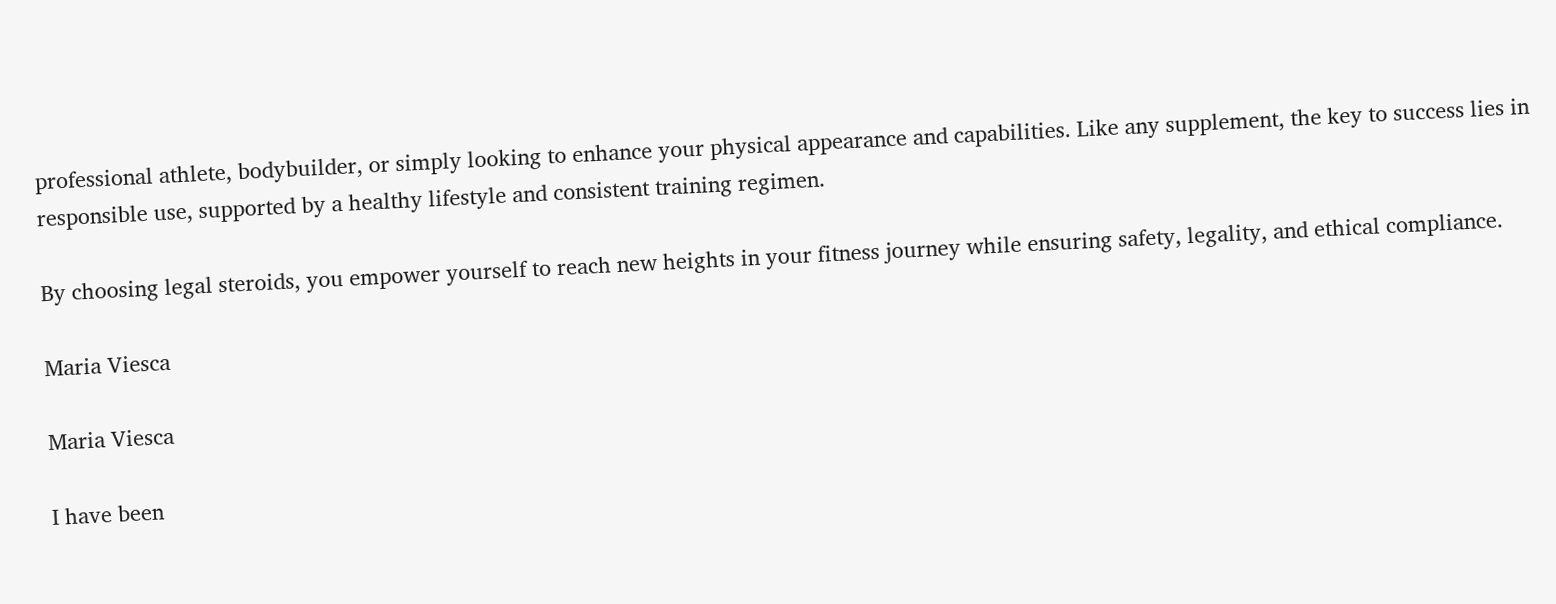professional athlete, bodybuilder, or simply looking to enhance your physical appearance and capabilities. Like any supplement, the key to success lies in responsible use, supported by a healthy lifestyle and consistent training regimen.

By choosing legal steroids, you empower yourself to reach new heights in your fitness journey while ensuring safety, legality, and ethical compliance.

Maria Viesca

Maria Viesca

I have been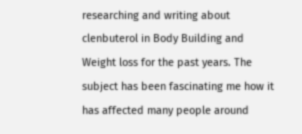researching and writing about clenbuterol in Body Building and Weight loss for the past years. The subject has been fascinating me how it has affected many people around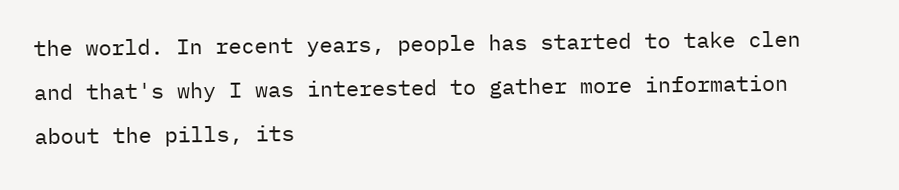the world. In recent years, people has started to take clen and that's why I was interested to gather more information about the pills, its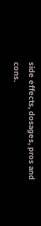side effects, dosages, pros and cons.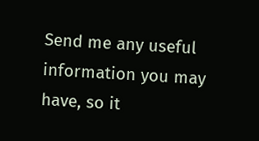Send me any useful information you may have, so it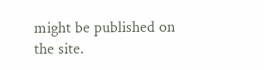might be published on the site.